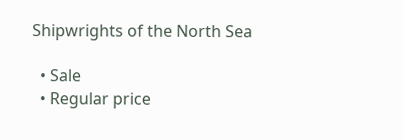Shipwrights of the North Sea

  • Sale
  • Regular price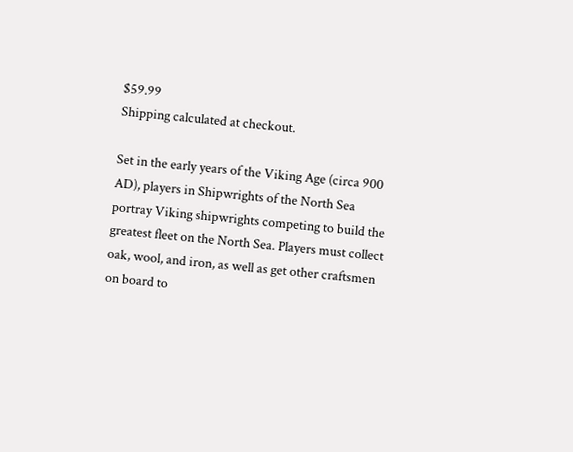$59.99
Shipping calculated at checkout.

Set in the early years of the Viking Age (circa 900 AD), players in Shipwrights of the North Sea portray Viking shipwrights competing to build the greatest fleet on the North Sea. Players must collect oak, wool, and iron, as well as get other craftsmen on board to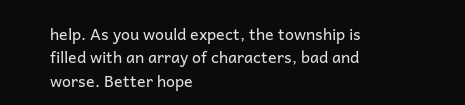help. As you would expect, the township is filled with an array of characters, bad and worse. Better hope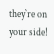they`re on your side!